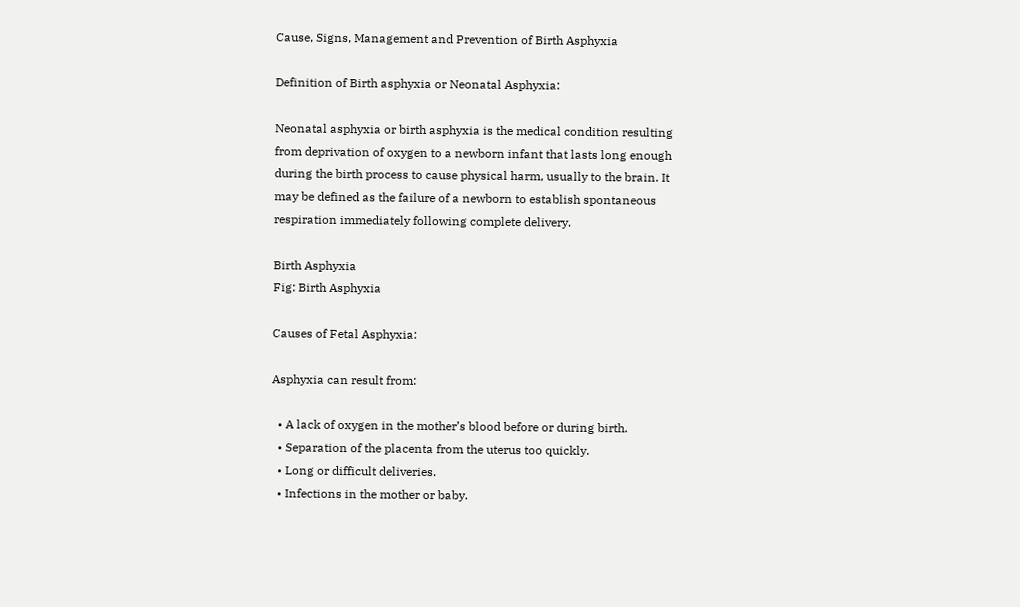Cause, Signs, Management and Prevention of Birth Asphyxia

Definition of Birth asphyxia or Neonatal Asphyxia:

Neonatal asphyxia or birth asphyxia is the medical condition resulting from deprivation of oxygen to a newborn infant that lasts long enough during the birth process to cause physical harm, usually to the brain. It may be defined as the failure of a newborn to establish spontaneous respiration immediately following complete delivery.

Birth Asphyxia
Fig: Birth Asphyxia

Causes of Fetal Asphyxia:

Asphyxia can result from:

  • A lack of oxygen in the mother’s blood before or during birth.
  • Separation of the placenta from the uterus too quickly.
  • Long or difficult deliveries.
  • Infections in the mother or baby.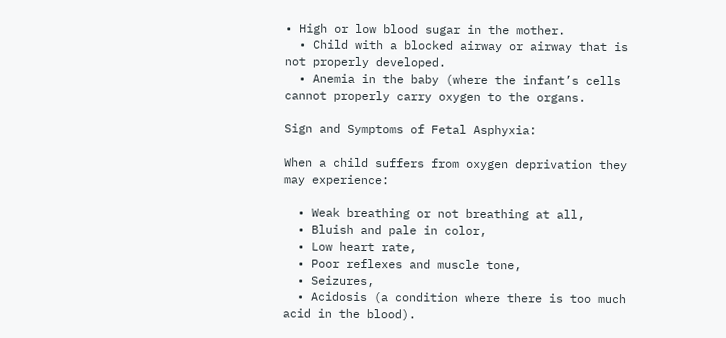• High or low blood sugar in the mother.
  • Child with a blocked airway or airway that is not properly developed.
  • Anemia in the baby (where the infant’s cells cannot properly carry oxygen to the organs.

Sign and Symptoms of Fetal Asphyxia:

When a child suffers from oxygen deprivation they may experience:

  • Weak breathing or not breathing at all,
  • Bluish and pale in color,
  • Low heart rate,
  • Poor reflexes and muscle tone,
  • Seizures,
  • Acidosis (a condition where there is too much acid in the blood).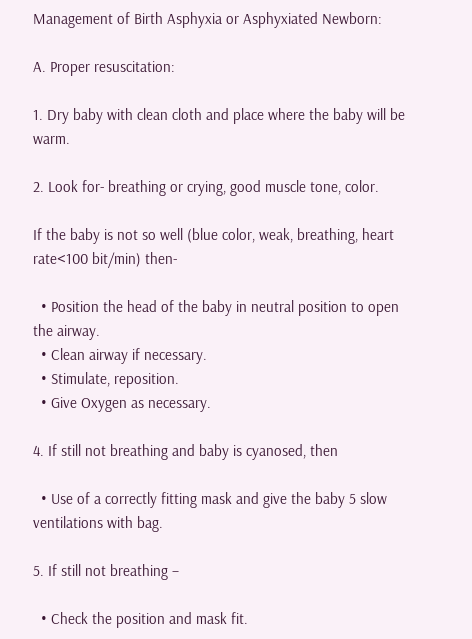Management of Birth Asphyxia or Asphyxiated Newborn:

A. Proper resuscitation:

1. Dry baby with clean cloth and place where the baby will be warm.

2. Look for- breathing or crying, good muscle tone, color.

If the baby is not so well (blue color, weak, breathing, heart rate<100 bit/min) then-

  • Position the head of the baby in neutral position to open the airway.
  • Clean airway if necessary.
  • Stimulate, reposition.
  • Give Oxygen as necessary.

4. If still not breathing and baby is cyanosed, then

  • Use of a correctly fitting mask and give the baby 5 slow ventilations with bag.

5. If still not breathing –

  • Check the position and mask fit.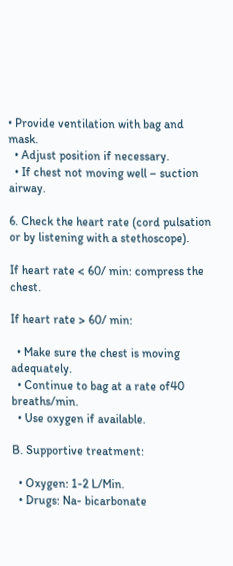• Provide ventilation with bag and mask.
  • Adjust position if necessary.
  • If chest not moving well – suction airway.

6. Check the heart rate (cord pulsation or by listening with a stethoscope).

If heart rate < 60/ min: compress the chest.

If heart rate > 60/ min:

  • Make sure the chest is moving adequately.
  • Continue to bag at a rate of40 breaths/min.
  • Use oxygen if available.

B. Supportive treatment:

  • Oxygen: 1-2 L/Min.
  • Drugs: Na- bicarbonate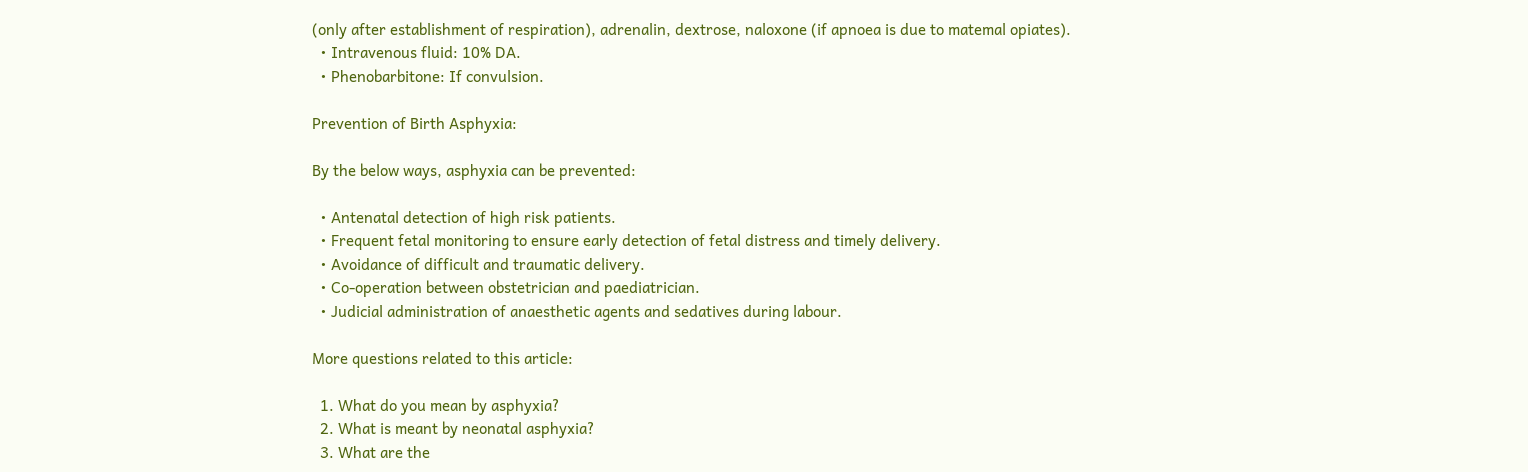(only after establishment of respiration), adrenalin, dextrose, naloxone (if apnoea is due to matemal opiates).
  • Intravenous fluid: 10% DA.
  • Phenobarbitone: If convulsion.

Prevention of Birth Asphyxia:

By the below ways, asphyxia can be prevented:

  • Antenatal detection of high risk patients.
  • Frequent fetal monitoring to ensure early detection of fetal distress and timely delivery.
  • Avoidance of difficult and traumatic delivery.
  • Co-operation between obstetrician and paediatrician.
  • Judicial administration of anaesthetic agents and sedatives during labour.

More questions related to this article:

  1. What do you mean by asphyxia?
  2. What is meant by neonatal asphyxia?
  3. What are the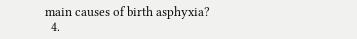main causes of birth asphyxia?
  4.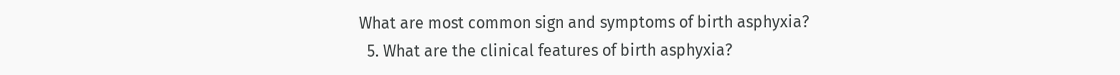What are most common sign and symptoms of birth asphyxia?
  5. What are the clinical features of birth asphyxia?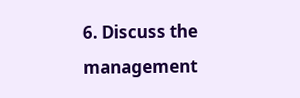6. Discuss the management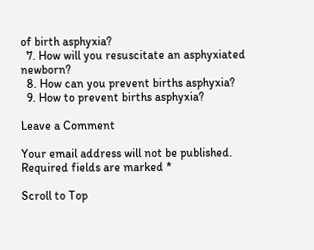of birth asphyxia?
  7. How will you resuscitate an asphyxiated newborn?
  8. How can you prevent births asphyxia?
  9. How to prevent births asphyxia?

Leave a Comment

Your email address will not be published. Required fields are marked *

Scroll to Top